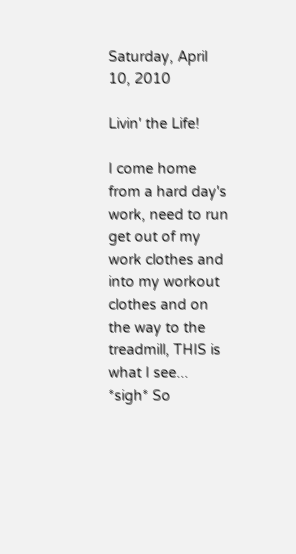Saturday, April 10, 2010

Livin' the Life!

I come home from a hard day's work, need to run get out of my work clothes and into my workout clothes and on the way to the treadmill, THIS is what I see... *sigh* So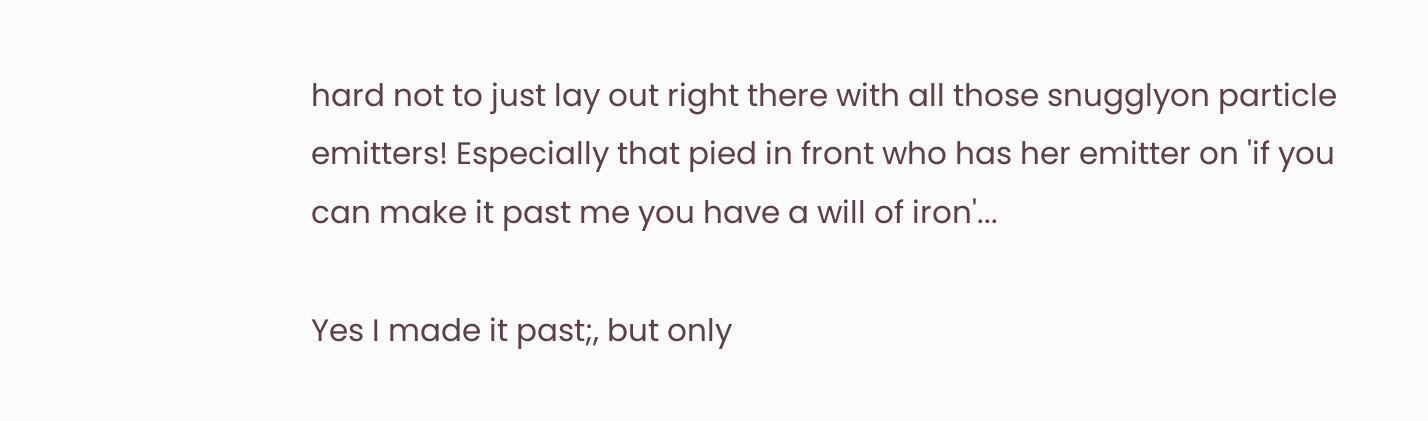hard not to just lay out right there with all those snugglyon particle emitters! Especially that pied in front who has her emitter on 'if you can make it past me you have a will of iron'...

Yes I made it past;, but only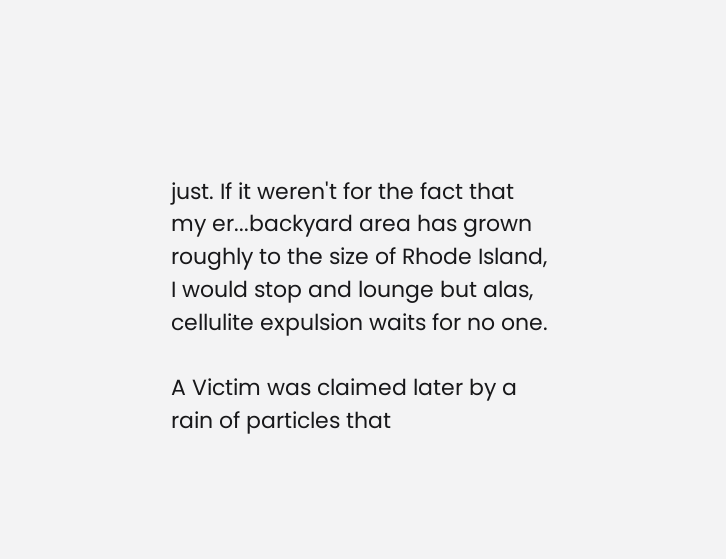just. If it weren't for the fact that my er...backyard area has grown roughly to the size of Rhode Island, I would stop and lounge but alas, cellulite expulsion waits for no one.

A Victim was claimed later by a rain of particles that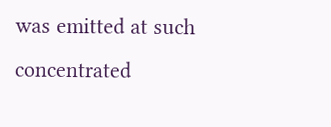was emitted at such concentrated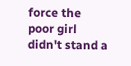force the poor girl didn't stand a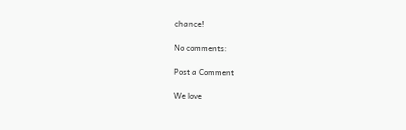chance!

No comments:

Post a Comment

We love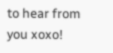to hear from you xoxo!